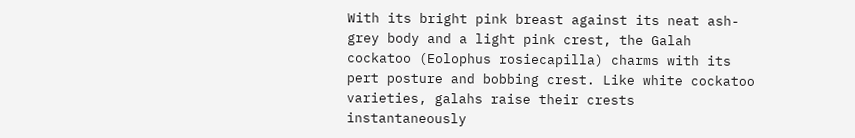With its bright pink breast against its neat ash-grey body and a light pink crest, the Galah cockatoo (Eolophus rosiecapilla) charms with its pert posture and bobbing crest. Like white cockatoo varieties, galahs raise their crests instantaneously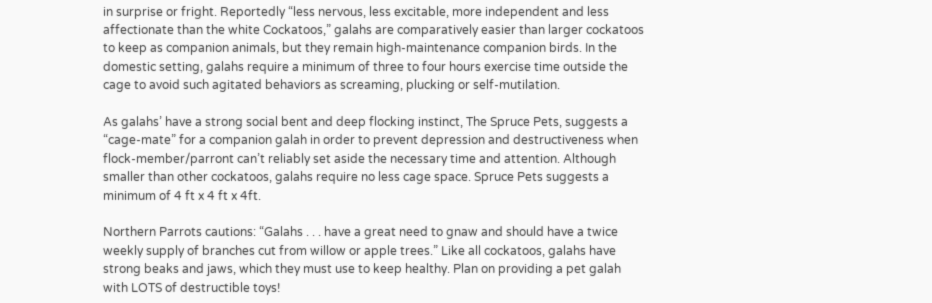in surprise or fright. Reportedly “less nervous, less excitable, more independent and less affectionate than the white Cockatoos,” galahs are comparatively easier than larger cockatoos to keep as companion animals, but they remain high-maintenance companion birds. In the domestic setting, galahs require a minimum of three to four hours exercise time outside the cage to avoid such agitated behaviors as screaming, plucking or self-mutilation.

As galahs’ have a strong social bent and deep flocking instinct, The Spruce Pets, suggests a “cage-mate” for a companion galah in order to prevent depression and destructiveness when flock-member/parront can’t reliably set aside the necessary time and attention. Although smaller than other cockatoos, galahs require no less cage space. Spruce Pets suggests a minimum of 4 ft x 4 ft x 4ft.

Northern Parrots cautions: “Galahs . . . have a great need to gnaw and should have a twice weekly supply of branches cut from willow or apple trees.” Like all cockatoos, galahs have strong beaks and jaws, which they must use to keep healthy. Plan on providing a pet galah with LOTS of destructible toys!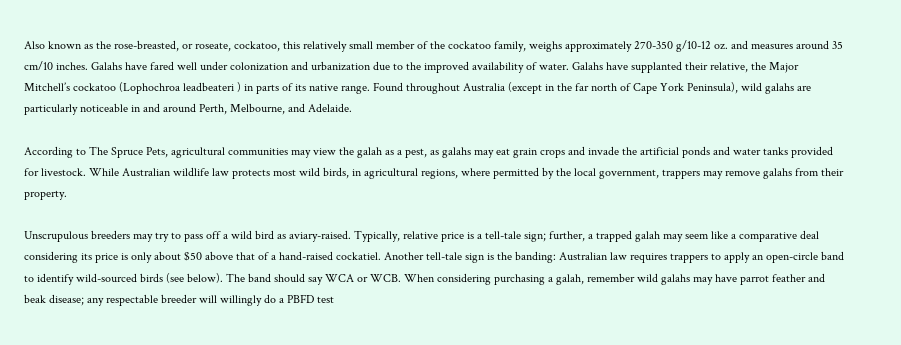Also known as the rose-breasted, or roseate, cockatoo, this relatively small member of the cockatoo family, weighs approximately 270-350 g/10-12 oz. and measures around 35 cm/10 inches. Galahs have fared well under colonization and urbanization due to the improved availability of water. Galahs have supplanted their relative, the Major Mitchell’s cockatoo (Lophochroa leadbeateri ) in parts of its native range. Found throughout Australia (except in the far north of Cape York Peninsula), wild galahs are particularly noticeable in and around Perth, Melbourne, and Adelaide.

According to The Spruce Pets, agricultural communities may view the galah as a pest, as galahs may eat grain crops and invade the artificial ponds and water tanks provided for livestock. While Australian wildlife law protects most wild birds, in agricultural regions, where permitted by the local government, trappers may remove galahs from their property.

Unscrupulous breeders may try to pass off a wild bird as aviary-raised. Typically, relative price is a tell-tale sign; further, a trapped galah may seem like a comparative deal considering its price is only about $50 above that of a hand-raised cockatiel. Another tell-tale sign is the banding: Australian law requires trappers to apply an open-circle band to identify wild-sourced birds (see below). The band should say WCA or WCB. When considering purchasing a galah, remember wild galahs may have parrot feather and beak disease; any respectable breeder will willingly do a PBFD test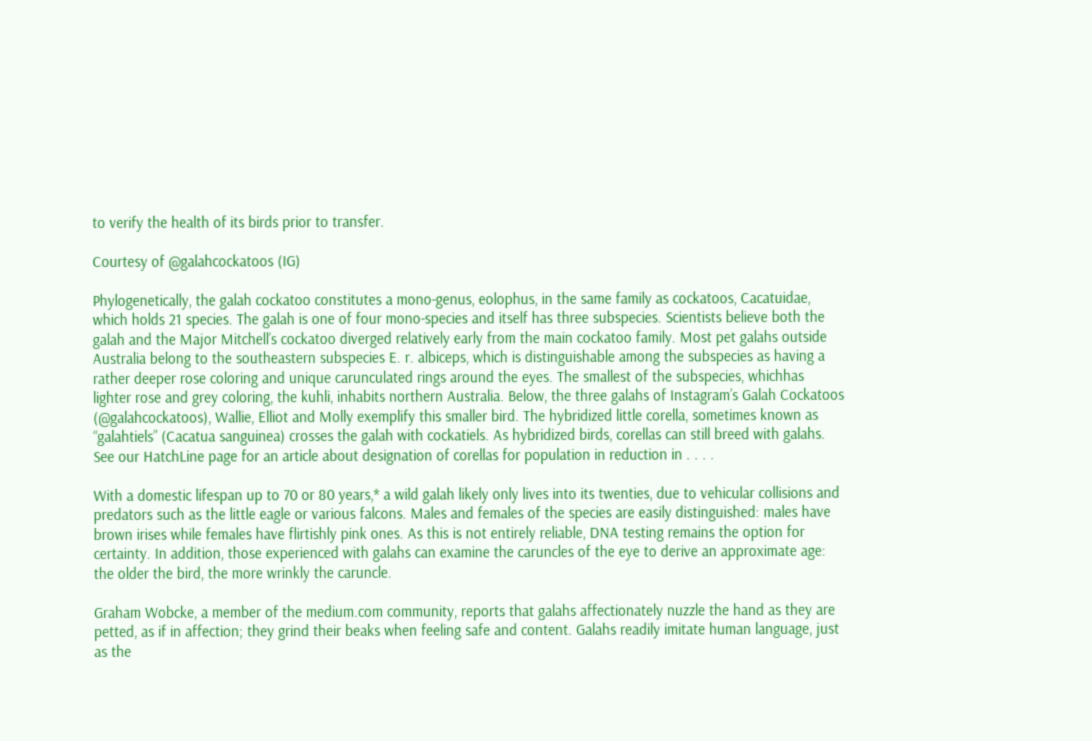to verify the health of its birds prior to transfer.

Courtesy of @galahcockatoos (IG)

Phylogenetically, the galah cockatoo constitutes a mono-genus, eolophus, in the same family as cockatoos, Cacatuidae, which holds 21 species. The galah is one of four mono-species and itself has three subspecies. Scientists believe both the galah and the Major Mitchell’s cockatoo diverged relatively early from the main cockatoo family. Most pet galahs outside Australia belong to the southeastern subspecies E. r. albiceps, which is distinguishable among the subspecies as having a rather deeper rose coloring and unique carunculated rings around the eyes. The smallest of the subspecies, whichhas lighter rose and grey coloring, the kuhli, inhabits northern Australia. Below, the three galahs of Instagram’s Galah Cockatoos (@galahcockatoos), Wallie, Elliot and Molly exemplify this smaller bird. The hybridized little corella, sometimes known as “galahtiels” (Cacatua sanguinea) crosses the galah with cockatiels. As hybridized birds, corellas can still breed with galahs. See our HatchLine page for an article about designation of corellas for population in reduction in . . . .

With a domestic lifespan up to 70 or 80 years,* a wild galah likely only lives into its twenties, due to vehicular collisions and predators such as the little eagle or various falcons. Males and females of the species are easily distinguished: males have brown irises while females have flirtishly pink ones. As this is not entirely reliable, DNA testing remains the option for certainty. In addition, those experienced with galahs can examine the caruncles of the eye to derive an approximate age: the older the bird, the more wrinkly the caruncle.

Graham Wobcke, a member of the medium.com community, reports that galahs affectionately nuzzle the hand as they are petted, as if in affection; they grind their beaks when feeling safe and content. Galahs readily imitate human language, just as the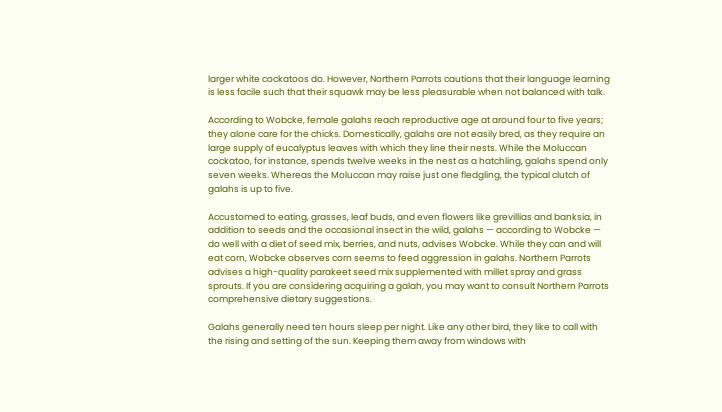larger white cockatoos do. However, Northern Parrots cautions that their language learning is less facile such that their squawk may be less pleasurable when not balanced with talk.

According to Wobcke, female galahs reach reproductive age at around four to five years; they alone care for the chicks. Domestically, galahs are not easily bred, as they require an large supply of eucalyptus leaves with which they line their nests. While the Moluccan cockatoo, for instance, spends twelve weeks in the nest as a hatchling, galahs spend only seven weeks. Whereas the Moluccan may raise just one fledgling, the typical clutch of galahs is up to five.

Accustomed to eating, grasses, leaf buds, and even flowers like grevillias and banksia, in addition to seeds and the occasional insect in the wild, galahs — according to Wobcke — do well with a diet of seed mix, berries, and nuts, advises Wobcke. While they can and will eat corn, Wobcke observes corn seems to feed aggression in galahs. Northern Parrots advises a high-quality parakeet seed mix supplemented with millet spray and grass sprouts. If you are considering acquiring a galah, you may want to consult Northern Parrots comprehensive dietary suggestions.

Galahs generally need ten hours sleep per night. Like any other bird, they like to call with the rising and setting of the sun. Keeping them away from windows with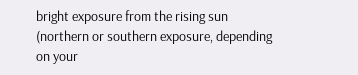bright exposure from the rising sun (northern or southern exposure, depending on your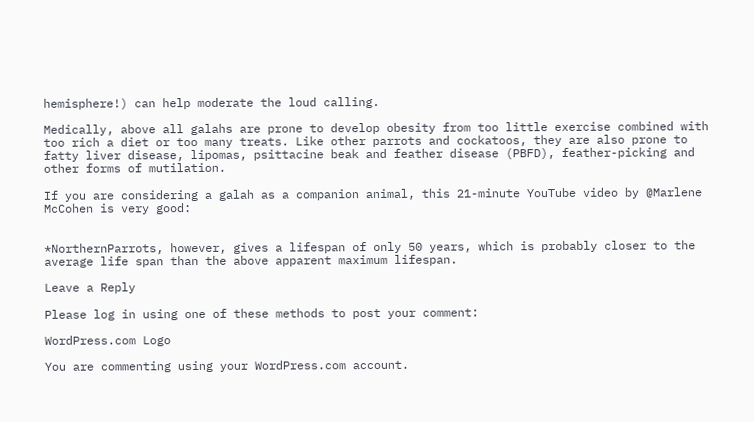hemisphere!) can help moderate the loud calling.

Medically, above all galahs are prone to develop obesity from too little exercise combined with too rich a diet or too many treats. Like other parrots and cockatoos, they are also prone to fatty liver disease, lipomas, psittacine beak and feather disease (PBFD), feather-picking and other forms of mutilation.

If you are considering a galah as a companion animal, this 21-minute YouTube video by @Marlene McCohen is very good:


*NorthernParrots, however, gives a lifespan of only 50 years, which is probably closer to the average life span than the above apparent maximum lifespan.

Leave a Reply

Please log in using one of these methods to post your comment:

WordPress.com Logo

You are commenting using your WordPress.com account.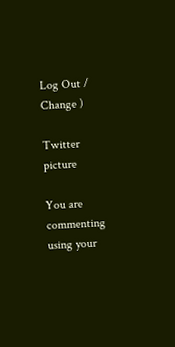Log Out /  Change )

Twitter picture

You are commenting using your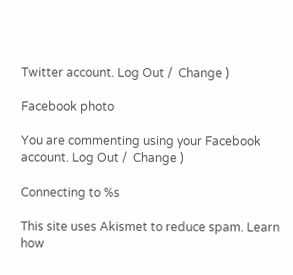Twitter account. Log Out /  Change )

Facebook photo

You are commenting using your Facebook account. Log Out /  Change )

Connecting to %s

This site uses Akismet to reduce spam. Learn how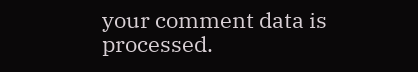your comment data is processed.